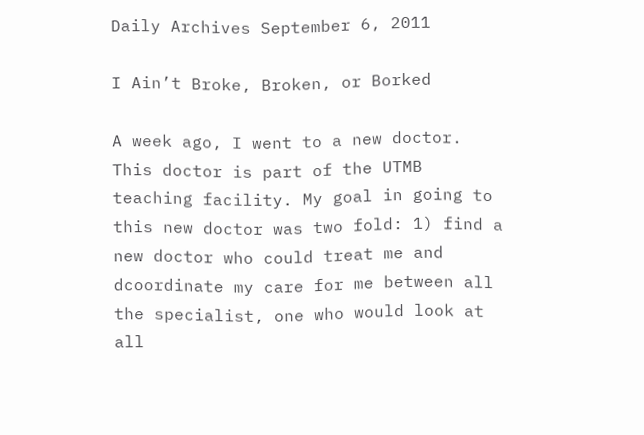Daily Archives September 6, 2011

I Ain’t Broke, Broken, or Borked

A week ago, I went to a new doctor. This doctor is part of the UTMB teaching facility. My goal in going to this new doctor was two fold: 1) find a new doctor who could treat me and dcoordinate my care for me between all the specialist, one who would look at all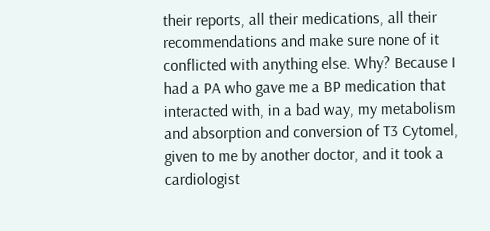their reports, all their medications, all their recommendations and make sure none of it conflicted with anything else. Why? Because I had a PA who gave me a BP medication that interacted with, in a bad way, my metabolism and absorption and conversion of T3 Cytomel, given to me by another doctor, and it took a cardiologist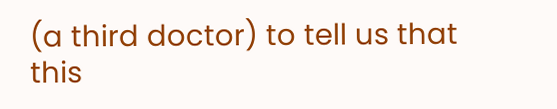(a third doctor) to tell us that this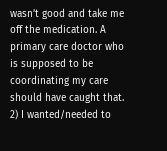wasn’t good and take me off the medication. A primary care doctor who is supposed to be coordinating my care should have caught that. 2) I wanted/needed to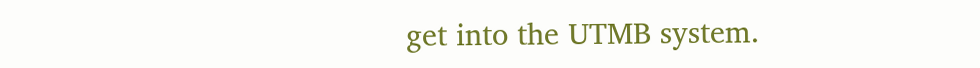get into the UTMB system.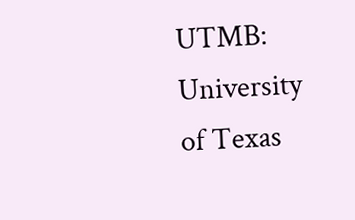UTMB: University of Texas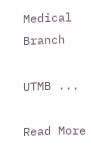Medical Branch

UTMB ...

Read More